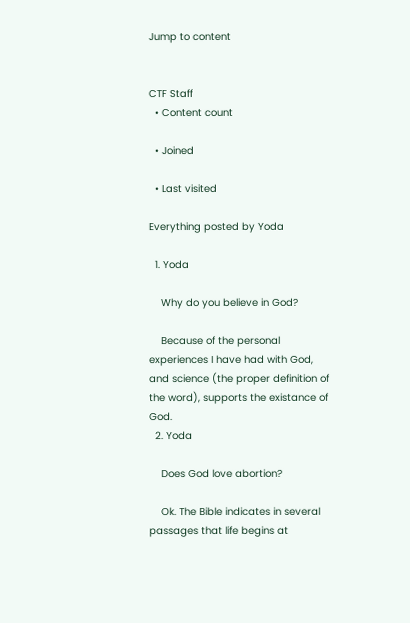Jump to content


CTF Staff
  • Content count

  • Joined

  • Last visited

Everything posted by Yoda

  1. Yoda

    Why do you believe in God?

    Because of the personal experiences I have had with God, and science (the proper definition of the word), supports the existance of God.
  2. Yoda

    Does God love abortion?

    Ok. The Bible indicates in several passages that life begins at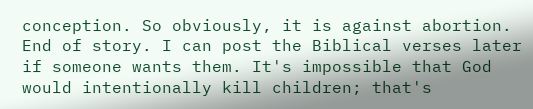conception. So obviously, it is against abortion. End of story. I can post the Biblical verses later if someone wants them. It's impossible that God would intentionally kill children; that's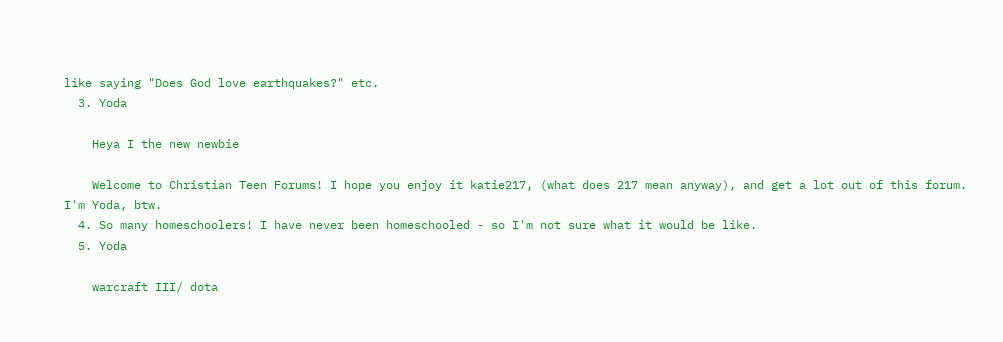like saying "Does God love earthquakes?" etc.
  3. Yoda

    Heya I the new newbie

    Welcome to Christian Teen Forums! I hope you enjoy it katie217, (what does 217 mean anyway), and get a lot out of this forum. I'm Yoda, btw.
  4. So many homeschoolers! I have never been homeschooled - so I'm not sure what it would be like.
  5. Yoda

    warcraft III/ dota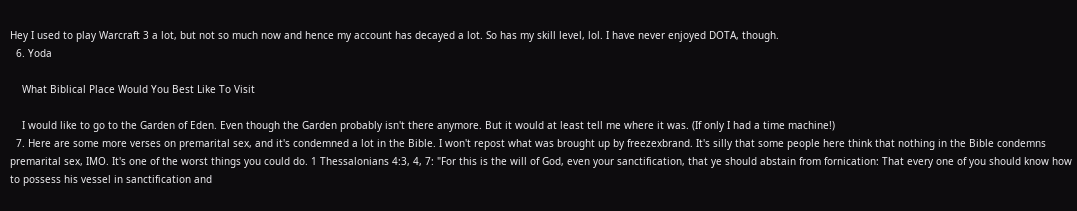Hey I used to play Warcraft 3 a lot, but not so much now and hence my account has decayed a lot. So has my skill level, lol. I have never enjoyed DOTA, though.
  6. Yoda

    What Biblical Place Would You Best Like To Visit

    I would like to go to the Garden of Eden. Even though the Garden probably isn't there anymore. But it would at least tell me where it was. (If only I had a time machine!)
  7. Here are some more verses on premarital sex, and it's condemned a lot in the Bible. I won't repost what was brought up by freezexbrand. It's silly that some people here think that nothing in the Bible condemns premarital sex, IMO. It's one of the worst things you could do. 1 Thessalonians 4:3, 4, 7: "For this is the will of God, even your sanctification, that ye should abstain from fornication: That every one of you should know how to possess his vessel in sanctification and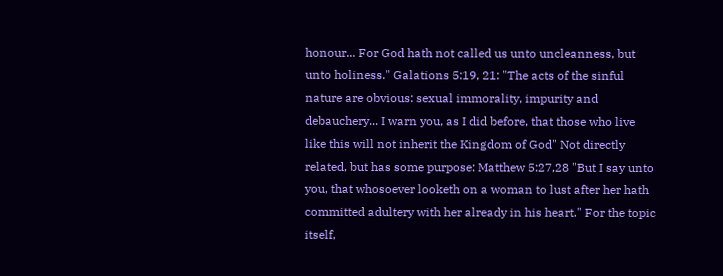honour... For God hath not called us unto uncleanness, but unto holiness." Galations 5:19, 21: "The acts of the sinful nature are obvious: sexual immorality, impurity and debauchery... I warn you, as I did before, that those who live like this will not inherit the Kingdom of God" Not directly related, but has some purpose: Matthew 5:27,28 "But I say unto you, that whosoever looketh on a woman to lust after her hath committed adultery with her already in his heart." For the topic itself,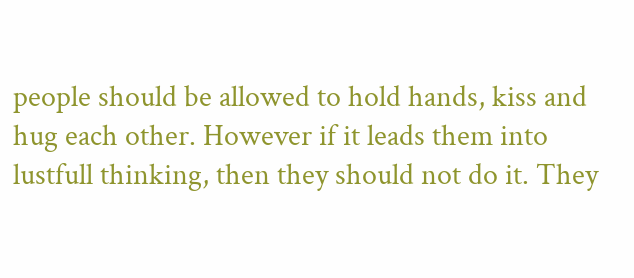people should be allowed to hold hands, kiss and hug each other. However if it leads them into lustfull thinking, then they should not do it. They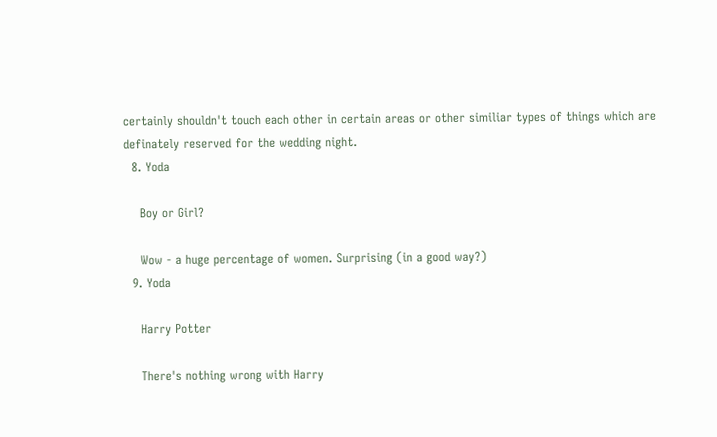certainly shouldn't touch each other in certain areas or other similiar types of things which are definately reserved for the wedding night.
  8. Yoda

    Boy or Girl?

    Wow - a huge percentage of women. Surprising (in a good way?)
  9. Yoda

    Harry Potter

    There's nothing wrong with Harry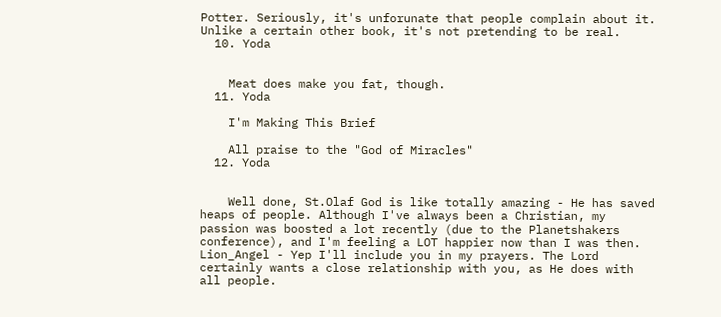Potter. Seriously, it's unforunate that people complain about it. Unlike a certain other book, it's not pretending to be real.
  10. Yoda


    Meat does make you fat, though.
  11. Yoda

    I'm Making This Brief

    All praise to the "God of Miracles"
  12. Yoda


    Well done, St.Olaf God is like totally amazing - He has saved heaps of people. Although I've always been a Christian, my passion was boosted a lot recently (due to the Planetshakers conference), and I'm feeling a LOT happier now than I was then. Lion_Angel - Yep I'll include you in my prayers. The Lord certainly wants a close relationship with you, as He does with all people.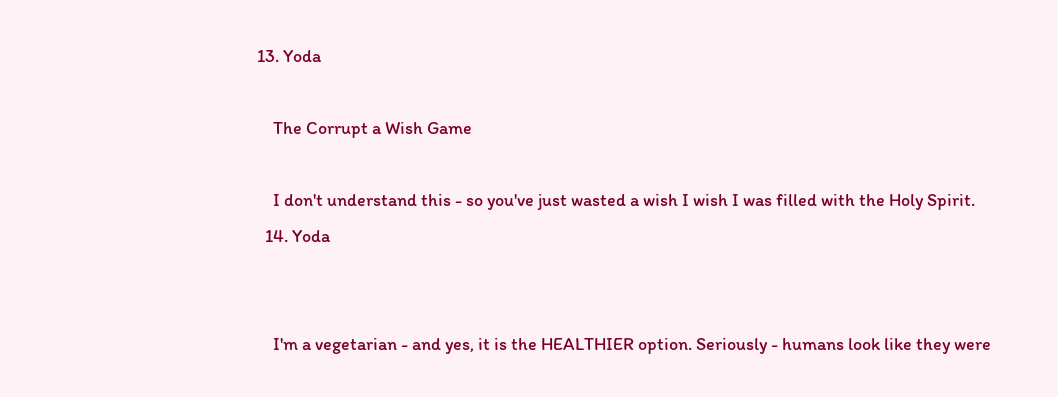13. Yoda

    The Corrupt a Wish Game

    I don't understand this - so you've just wasted a wish I wish I was filled with the Holy Spirit.
  14. Yoda


    I'm a vegetarian - and yes, it is the HEALTHIER option. Seriously - humans look like they were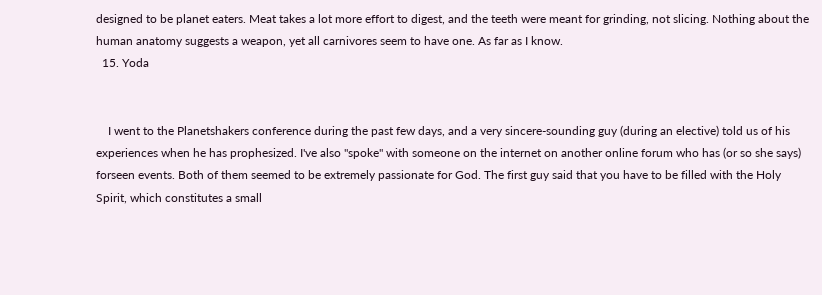designed to be planet eaters. Meat takes a lot more effort to digest, and the teeth were meant for grinding, not slicing. Nothing about the human anatomy suggests a weapon, yet all carnivores seem to have one. As far as I know.
  15. Yoda


    I went to the Planetshakers conference during the past few days, and a very sincere-sounding guy (during an elective) told us of his experiences when he has prophesized. I've also "spoke" with someone on the internet on another online forum who has (or so she says) forseen events. Both of them seemed to be extremely passionate for God. The first guy said that you have to be filled with the Holy Spirit, which constitutes a small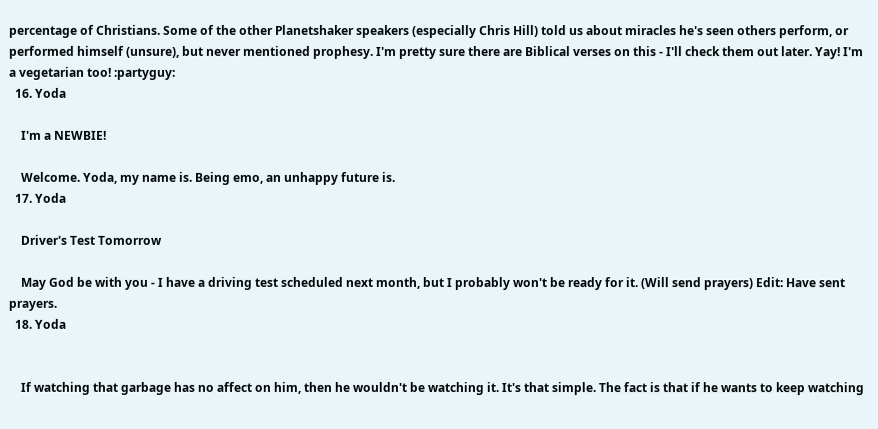percentage of Christians. Some of the other Planetshaker speakers (especially Chris Hill) told us about miracles he's seen others perform, or performed himself (unsure), but never mentioned prophesy. I'm pretty sure there are Biblical verses on this - I'll check them out later. Yay! I'm a vegetarian too! :partyguy:
  16. Yoda

    I'm a NEWBIE!

    Welcome. Yoda, my name is. Being emo, an unhappy future is.
  17. Yoda

    Driver's Test Tomorrow

    May God be with you - I have a driving test scheduled next month, but I probably won't be ready for it. (Will send prayers) Edit: Have sent prayers.
  18. Yoda


    If watching that garbage has no affect on him, then he wouldn't be watching it. It's that simple. The fact is that if he wants to keep watching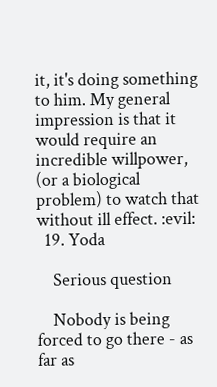it, it's doing something to him. My general impression is that it would require an incredible willpower, (or a biological problem) to watch that without ill effect. :evil:
  19. Yoda

    Serious question

    Nobody is being forced to go there - as far as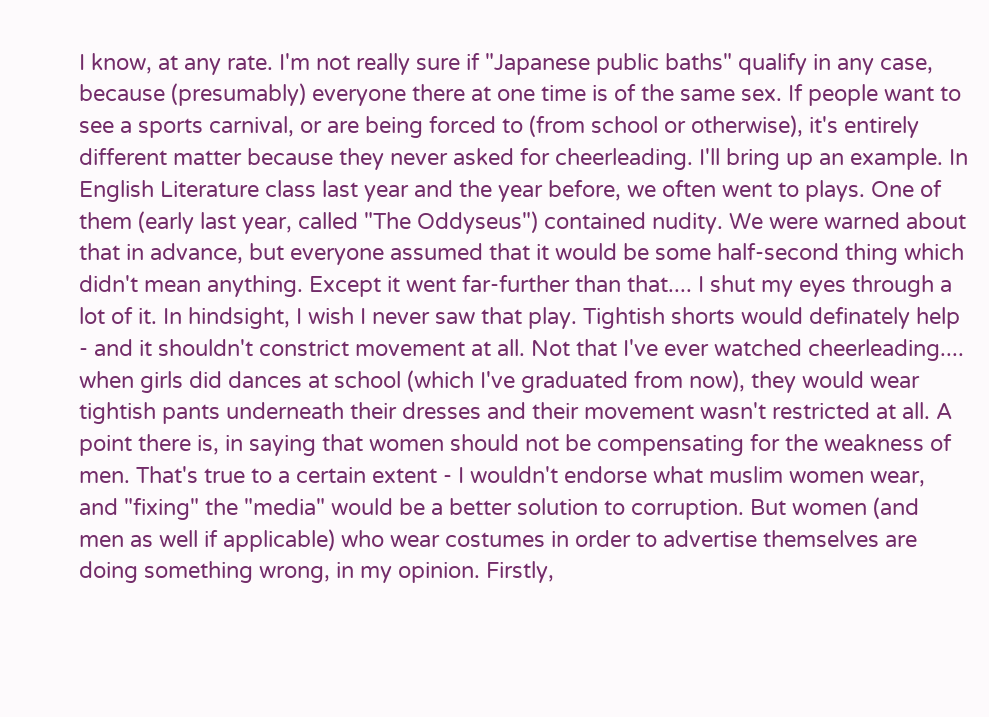I know, at any rate. I'm not really sure if "Japanese public baths" qualify in any case, because (presumably) everyone there at one time is of the same sex. If people want to see a sports carnival, or are being forced to (from school or otherwise), it's entirely different matter because they never asked for cheerleading. I'll bring up an example. In English Literature class last year and the year before, we often went to plays. One of them (early last year, called "The Oddyseus") contained nudity. We were warned about that in advance, but everyone assumed that it would be some half-second thing which didn't mean anything. Except it went far-further than that.... I shut my eyes through a lot of it. In hindsight, I wish I never saw that play. Tightish shorts would definately help - and it shouldn't constrict movement at all. Not that I've ever watched cheerleading.... when girls did dances at school (which I've graduated from now), they would wear tightish pants underneath their dresses and their movement wasn't restricted at all. A point there is, in saying that women should not be compensating for the weakness of men. That's true to a certain extent - I wouldn't endorse what muslim women wear, and "fixing" the "media" would be a better solution to corruption. But women (and men as well if applicable) who wear costumes in order to advertise themselves are doing something wrong, in my opinion. Firstly,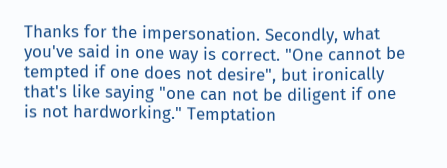Thanks for the impersonation. Secondly, what you've said in one way is correct. "One cannot be tempted if one does not desire", but ironically that's like saying "one can not be diligent if one is not hardworking." Temptation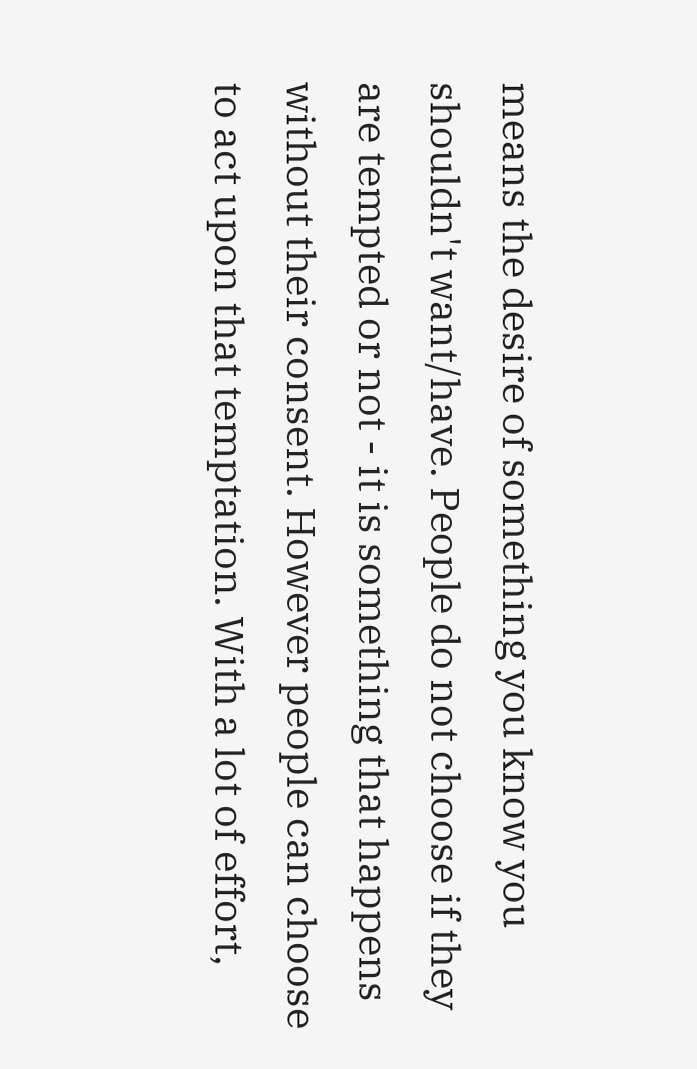means the desire of something you know you shouldn't want/have. People do not choose if they are tempted or not - it is something that happens without their consent. However people can choose to act upon that temptation. With a lot of effort,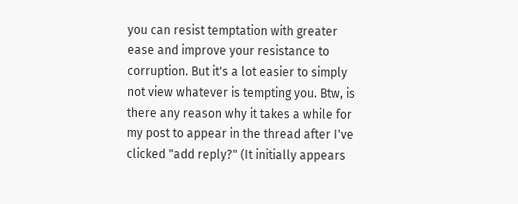you can resist temptation with greater ease and improve your resistance to corruption. But it's a lot easier to simply not view whatever is tempting you. Btw, is there any reason why it takes a while for my post to appear in the thread after I've clicked "add reply?" (It initially appears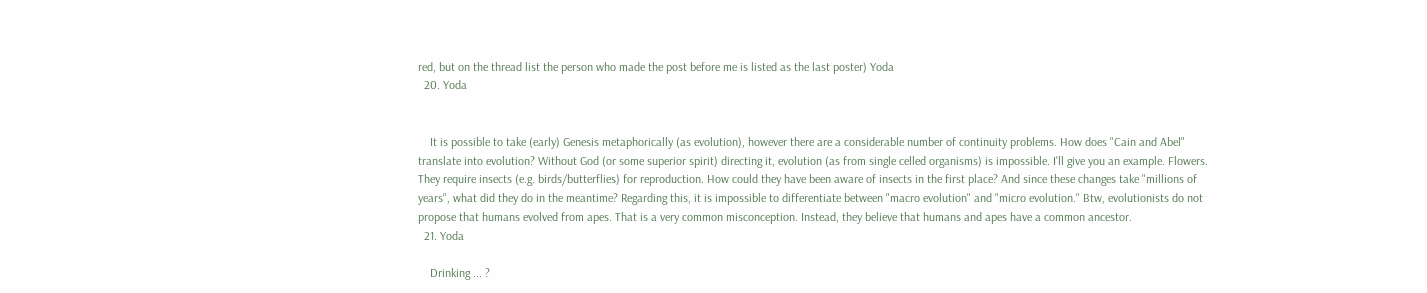red, but on the thread list the person who made the post before me is listed as the last poster) Yoda
  20. Yoda


    It is possible to take (early) Genesis metaphorically (as evolution), however there are a considerable number of continuity problems. How does "Cain and Abel" translate into evolution? Without God (or some superior spirit) directing it, evolution (as from single celled organisms) is impossible. I'll give you an example. Flowers. They require insects (e.g. birds/butterflies) for reproduction. How could they have been aware of insects in the first place? And since these changes take "millions of years", what did they do in the meantime? Regarding this, it is impossible to differentiate between "macro evolution" and "micro evolution." Btw, evolutionists do not propose that humans evolved from apes. That is a very common misconception. Instead, they believe that humans and apes have a common ancestor.
  21. Yoda

    Drinking ... ?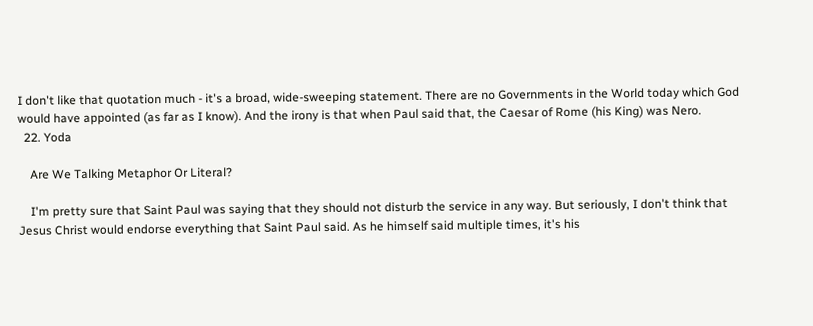I don't like that quotation much - it's a broad, wide-sweeping statement. There are no Governments in the World today which God would have appointed (as far as I know). And the irony is that when Paul said that, the Caesar of Rome (his King) was Nero.
  22. Yoda

    Are We Talking Metaphor Or Literal?

    I'm pretty sure that Saint Paul was saying that they should not disturb the service in any way. But seriously, I don't think that Jesus Christ would endorse everything that Saint Paul said. As he himself said multiple times, it's his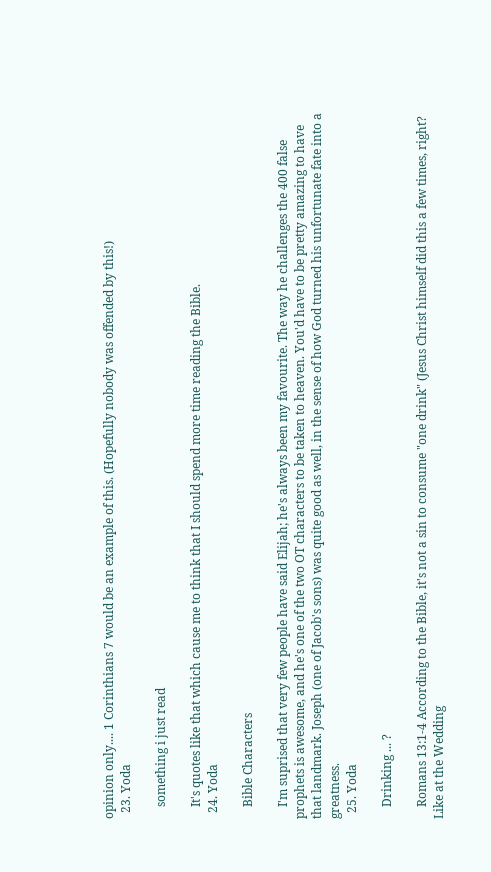opinion only.... 1 Corinthians 7 would be an example of this. (Hopefully nobody was offended by this!)
  23. Yoda

    something i just read

    It's quotes like that which cause me to think that I should spend more time reading the Bible.
  24. Yoda

    Bible Characters

    I'm suprised that very few people have said Elijah; he's always been my favourite. The way he challenges the 400 false prophets is awesome, and he's one of the two OT characters to be taken to heaven. You'd have to be pretty amazing to have that landmark. Joseph (one of Jacob's sons) was quite good as well, in the sense of how God turned his unfortunate fate into a greatness.
  25. Yoda

    Drinking ... ?

    Romans 13:1-4 According to the Bible, it's not a sin to consume "one drink" (Jesus Christ himself did this a few times, right? Like at the Wedding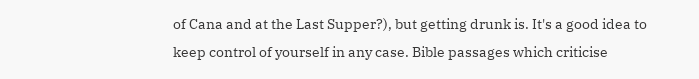of Cana and at the Last Supper?), but getting drunk is. It's a good idea to keep control of yourself in any case. Bible passages which criticise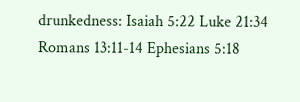drunkedness: Isaiah 5:22 Luke 21:34 Romans 13:11-14 Ephesians 5:18